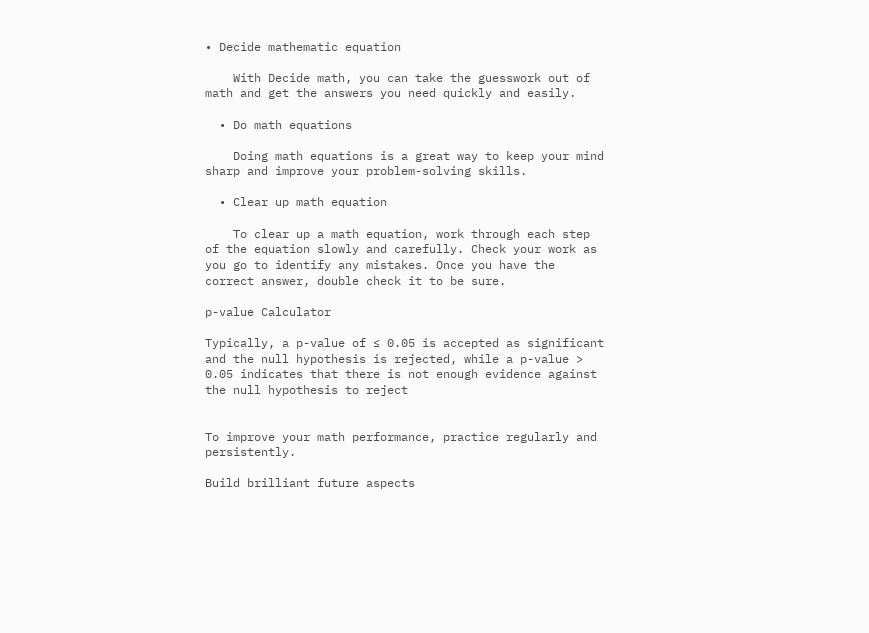• Decide mathematic equation

    With Decide math, you can take the guesswork out of math and get the answers you need quickly and easily.

  • Do math equations

    Doing math equations is a great way to keep your mind sharp and improve your problem-solving skills.

  • Clear up math equation

    To clear up a math equation, work through each step of the equation slowly and carefully. Check your work as you go to identify any mistakes. Once you have the correct answer, double check it to be sure.

p-value Calculator

Typically, a p-value of ≤ 0.05 is accepted as significant and the null hypothesis is rejected, while a p-value > 0.05 indicates that there is not enough evidence against the null hypothesis to reject


To improve your math performance, practice regularly and persistently.

Build brilliant future aspects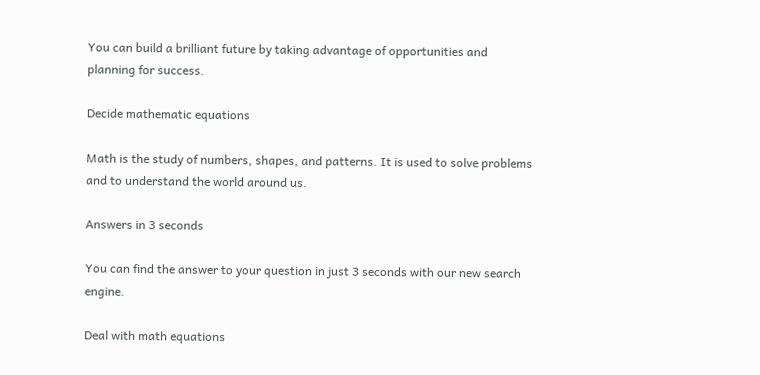You can build a brilliant future by taking advantage of opportunities and planning for success.

Decide mathematic equations

Math is the study of numbers, shapes, and patterns. It is used to solve problems and to understand the world around us.

Answers in 3 seconds

You can find the answer to your question in just 3 seconds with our new search engine.

Deal with math equations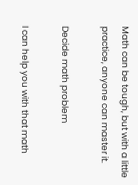Math can be tough, but with a little practice, anyone can master it.

Decide math problem

I can help you with that math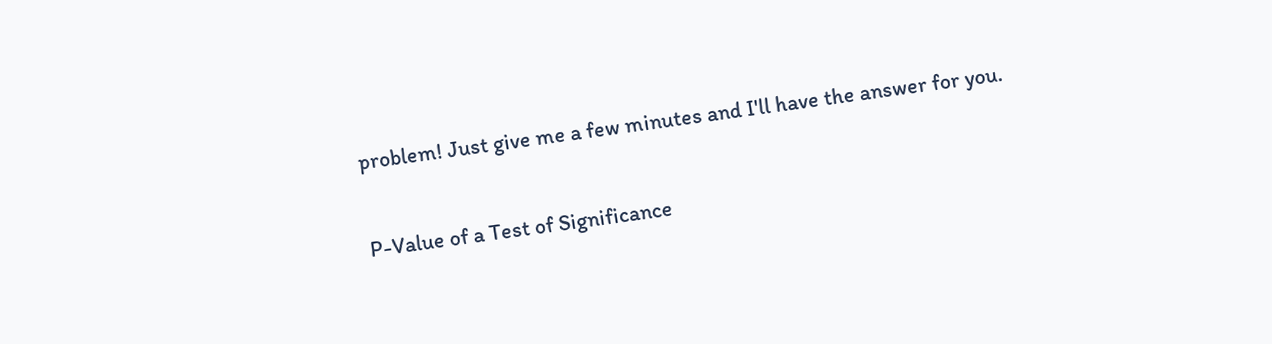problem! Just give me a few minutes and I'll have the answer for you.

P-Value of a Test of Significance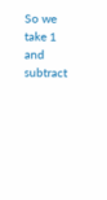So we take 1 and subtract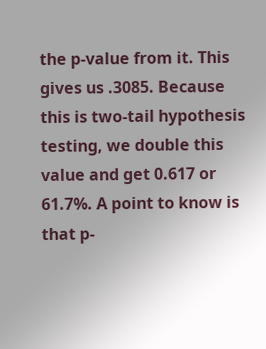the p-value from it. This gives us .3085. Because this is two-tail hypothesis testing, we double this value and get 0.617 or 61.7%. A point to know is that p-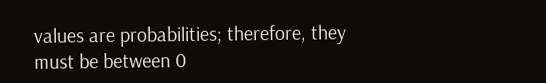values are probabilities; therefore, they must be between 0